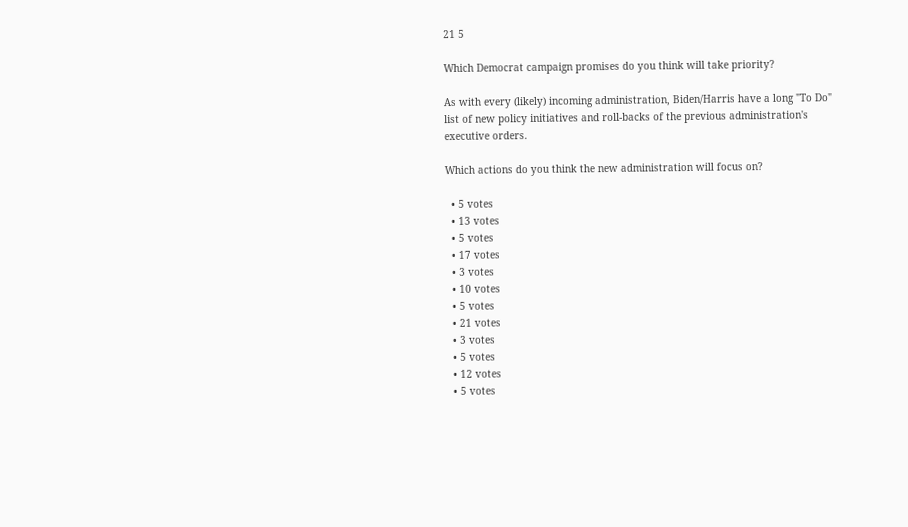21 5

Which Democrat campaign promises do you think will take priority?

As with every (likely) incoming administration, Biden/Harris have a long "To Do" list of new policy initiatives and roll-backs of the previous administration's executive orders.

Which actions do you think the new administration will focus on?

  • 5 votes
  • 13 votes
  • 5 votes
  • 17 votes
  • 3 votes
  • 10 votes
  • 5 votes
  • 21 votes
  • 3 votes
  • 5 votes
  • 12 votes
  • 5 votes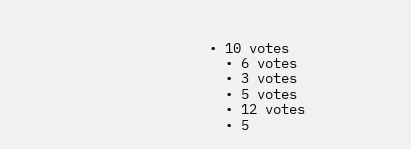• 10 votes
  • 6 votes
  • 3 votes
  • 5 votes
  • 12 votes
  • 5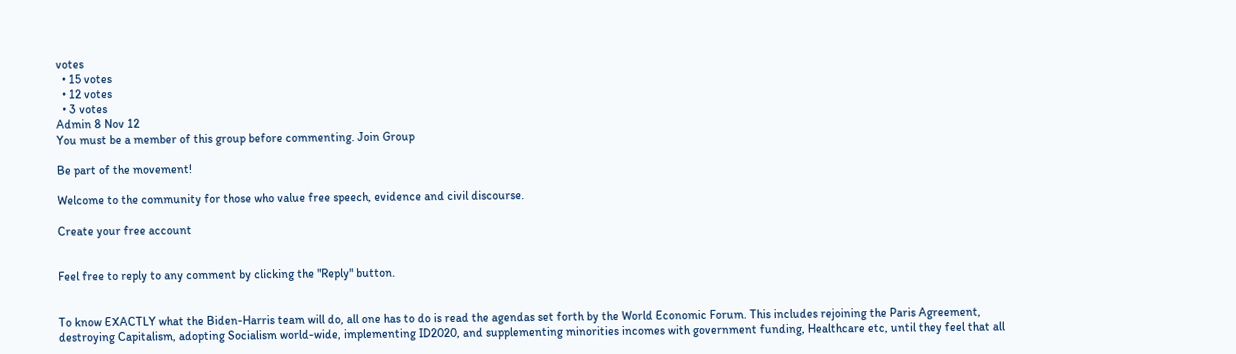votes
  • 15 votes
  • 12 votes
  • 3 votes
Admin 8 Nov 12
You must be a member of this group before commenting. Join Group

Be part of the movement!

Welcome to the community for those who value free speech, evidence and civil discourse.

Create your free account


Feel free to reply to any comment by clicking the "Reply" button.


To know EXACTLY what the Biden-Harris team will do, all one has to do is read the agendas set forth by the World Economic Forum. This includes rejoining the Paris Agreement, destroying Capitalism, adopting Socialism world-wide, implementing ID2020, and supplementing minorities incomes with government funding, Healthcare etc, until they feel that all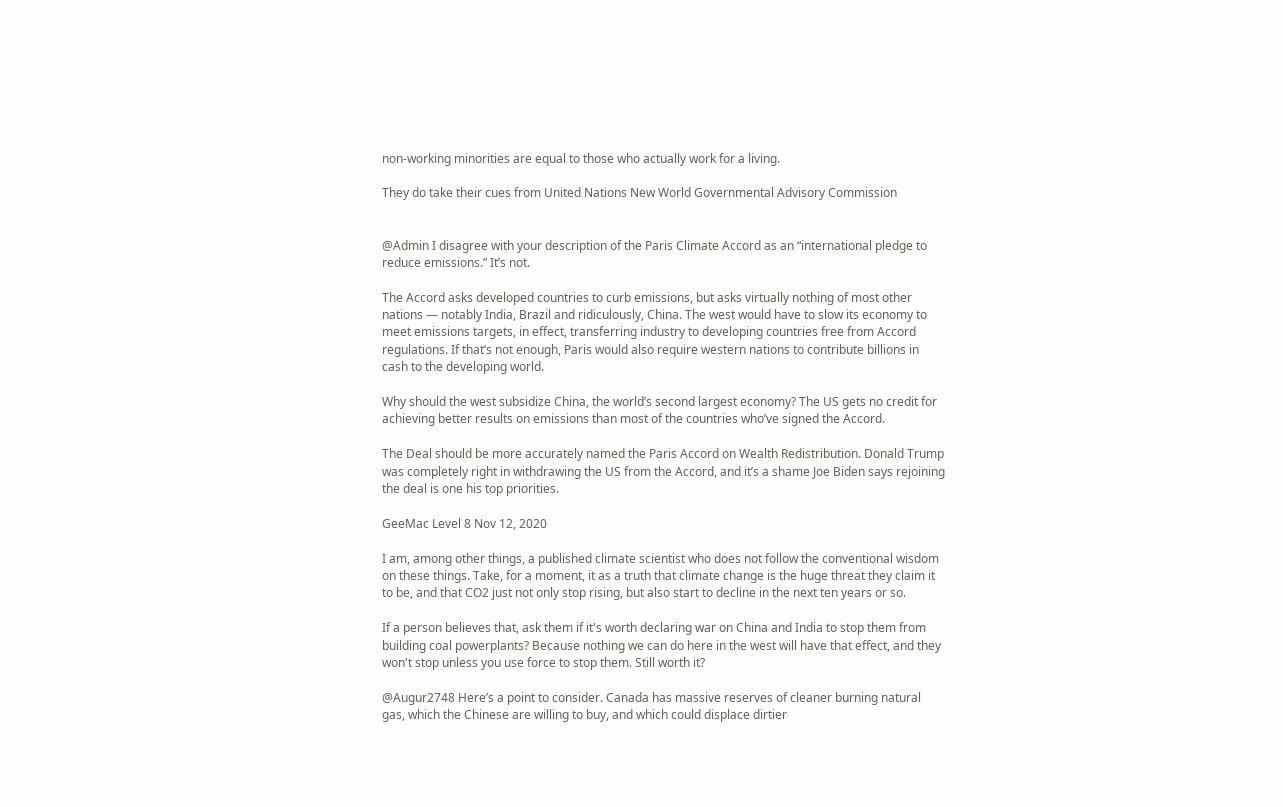non-working minorities are equal to those who actually work for a living.

They do take their cues from United Nations New World Governmental Advisory Commission


@Admin I disagree with your description of the Paris Climate Accord as an “international pledge to reduce emissions.” It’s not.

The Accord asks developed countries to curb emissions, but asks virtually nothing of most other nations — notably India, Brazil and ridiculously, China. The west would have to slow its economy to meet emissions targets, in effect, transferring industry to developing countries free from Accord regulations. If that’s not enough, Paris would also require western nations to contribute billions in cash to the developing world.

Why should the west subsidize China, the world’s second largest economy? The US gets no credit for achieving better results on emissions than most of the countries who’ve signed the Accord.

The Deal should be more accurately named the Paris Accord on Wealth Redistribution. Donald Trump was completely right in withdrawing the US from the Accord, and it’s a shame Joe Biden says rejoining the deal is one his top priorities.

GeeMac Level 8 Nov 12, 2020

I am, among other things, a published climate scientist who does not follow the conventional wisdom on these things. Take, for a moment, it as a truth that climate change is the huge threat they claim it to be, and that CO2 just not only stop rising, but also start to decline in the next ten years or so.

If a person believes that, ask them if it's worth declaring war on China and India to stop them from building coal powerplants? Because nothing we can do here in the west will have that effect, and they won't stop unless you use force to stop them. Still worth it?

@Augur2748 Here’s a point to consider. Canada has massive reserves of cleaner burning natural gas, which the Chinese are willing to buy, and which could displace dirtier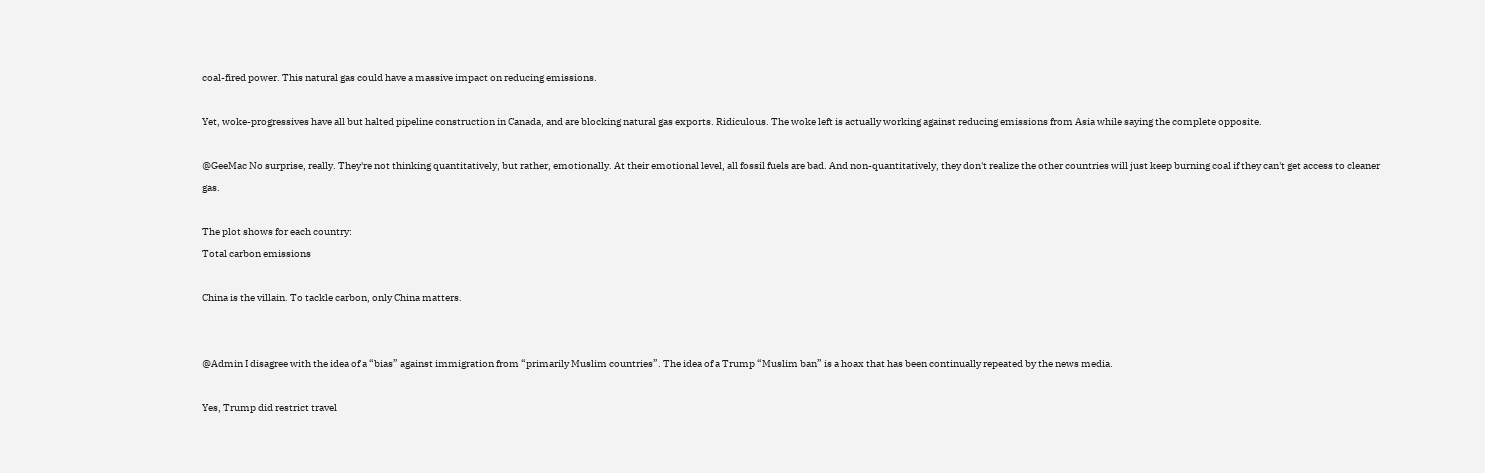coal-fired power. This natural gas could have a massive impact on reducing emissions.

Yet, woke-progressives have all but halted pipeline construction in Canada, and are blocking natural gas exports. Ridiculous. The woke left is actually working against reducing emissions from Asia while saying the complete opposite.

@GeeMac No surprise, really. They're not thinking quantitatively, but rather, emotionally. At their emotional level, all fossil fuels are bad. And non-quantitatively, they don't realize the other countries will just keep burning coal if they can't get access to cleaner gas.

The plot shows for each country:
Total carbon emissions

China is the villain. To tackle carbon, only China matters.


@Admin I disagree with the idea of a “bias” against immigration from “primarily Muslim countries”. The idea of a Trump “Muslim ban” is a hoax that has been continually repeated by the news media.

Yes, Trump did restrict travel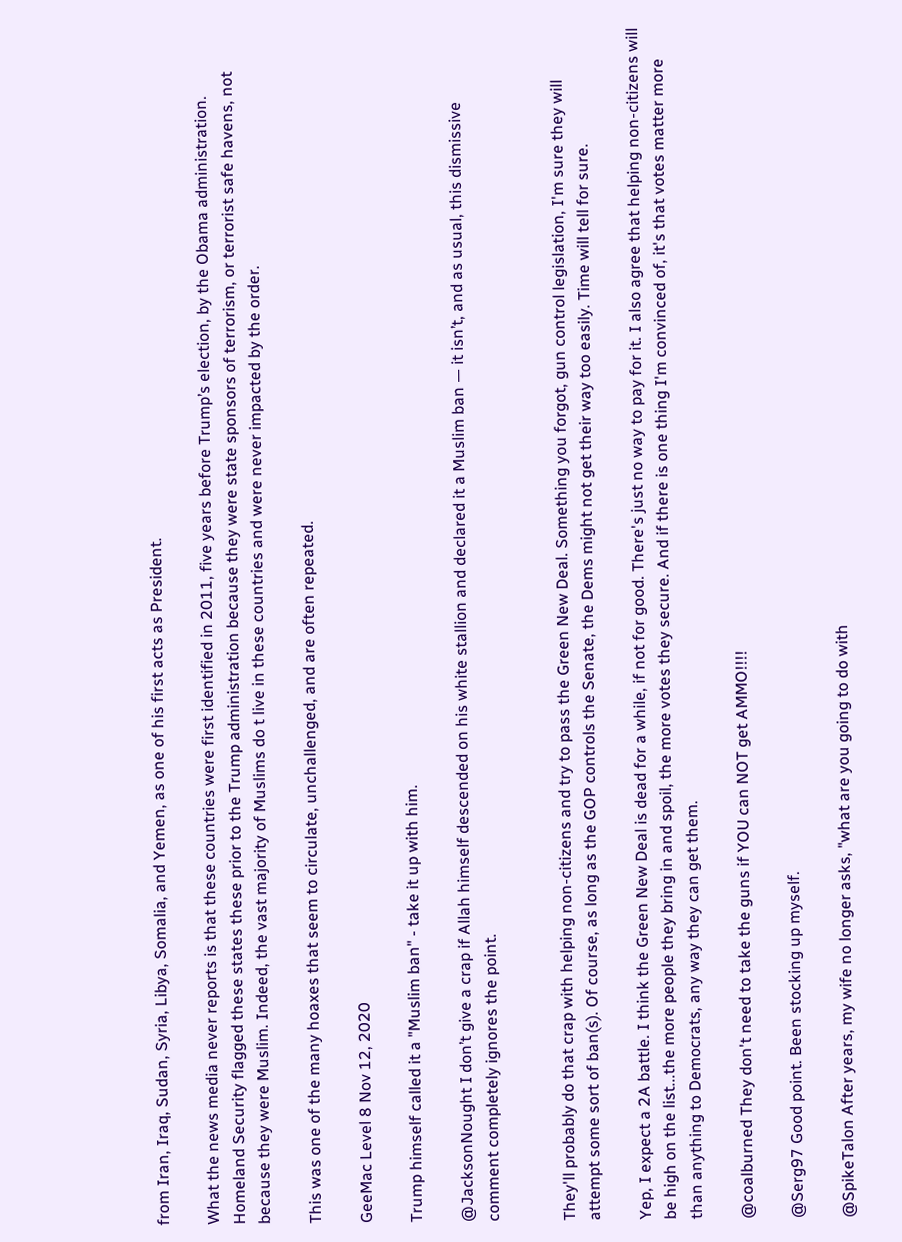from Iran, Iraq, Sudan, Syria, Libya, Somalia, and Yemen, as one of his first acts as President.

What the news media never reports is that these countries were first identified in 2011, five years before Trump’s election, by the Obama administration. Homeland Security flagged these states these prior to the Trump administration because they were state sponsors of terrorism, or terrorist safe havens, not because they were Muslim. Indeed, the vast majority of Muslims do t live in these countries and were never impacted by the order.

This was one of the many hoaxes that seem to circulate, unchallenged, and are often repeated.

GeeMac Level 8 Nov 12, 2020

Trump himself called it a "Muslim ban" - take it up with him.

@JacksonNought I don’t give a crap if Allah himself descended on his white stallion and declared it a Muslim ban — it isn’t, and as usual, this dismissive comment completely ignores the point.


They'll probably do that crap with helping non-citizens and try to pass the Green New Deal. Something you forgot, gun control legislation, I'm sure they will attempt some sort of ban(s). Of course, as long as the GOP controls the Senate, the Dems might not get their way too easily. Time will tell for sure.

Yep, I expect a 2A battle. I think the Green New Deal is dead for a while, if not for good. There's just no way to pay for it. I also agree that helping non-citizens will be high on the list...the more people they bring in and spoil, the more votes they secure. And if there is one thing I'm convinced of, it's that votes matter more than anything to Democrats, any way they can get them.

@coalburned They don't need to take the guns if YOU can NOT get AMMO!!!!

@Serg97 Good point. Been stocking up myself.

@SpikeTalon After years, my wife no longer asks, "what are you going to do with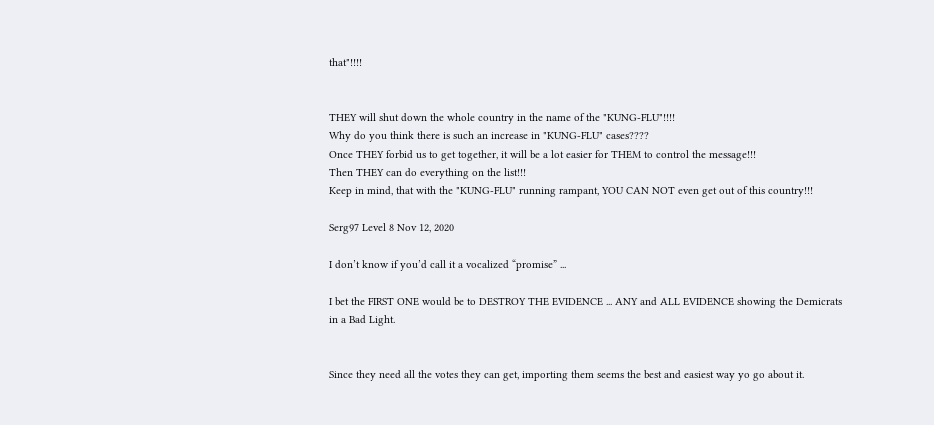that"!!!!


THEY will shut down the whole country in the name of the "KUNG-FLU"!!!!
Why do you think there is such an increase in "KUNG-FLU" cases????
Once THEY forbid us to get together, it will be a lot easier for THEM to control the message!!!
Then THEY can do everything on the list!!!
Keep in mind, that with the "KUNG-FLU" running rampant, YOU CAN NOT even get out of this country!!!

Serg97 Level 8 Nov 12, 2020

I don’t know if you’d call it a vocalized “promise” ...

I bet the FIRST ONE would be to DESTROY THE EVIDENCE ... ANY and ALL EVIDENCE showing the Demicrats in a Bad Light.


Since they need all the votes they can get, importing them seems the best and easiest way yo go about it.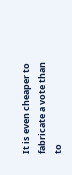It is even cheaper to fabricate a vote than to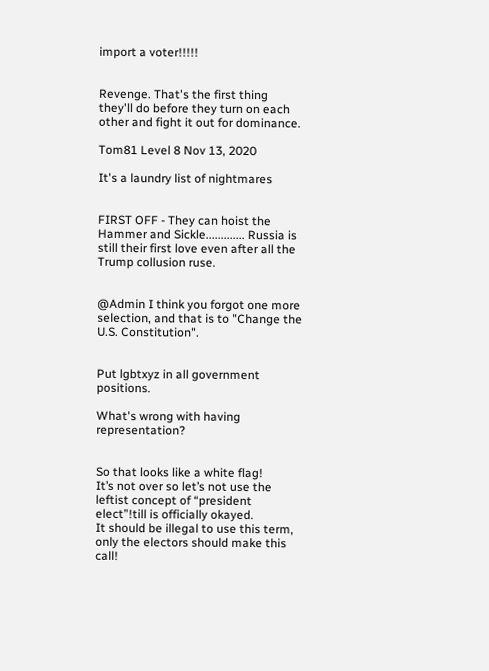import a voter!!!!!


Revenge. That's the first thing they'll do before they turn on each other and fight it out for dominance.

Tom81 Level 8 Nov 13, 2020

It's a laundry list of nightmares


FIRST OFF - They can hoist the Hammer and Sickle............. Russia is still their first love even after all the Trump collusion ruse.


@Admin I think you forgot one more selection, and that is to "Change the U.S. Constitution".


Put lgbtxyz in all government positions.

What's wrong with having representation?


So that looks like a white flag!
It’s not over so let’s not use the leftist concept of “president elect”!till is officially okayed.
It should be illegal to use this term, only the electors should make this call!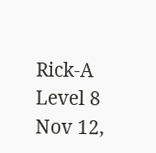Rick-A Level 8 Nov 12,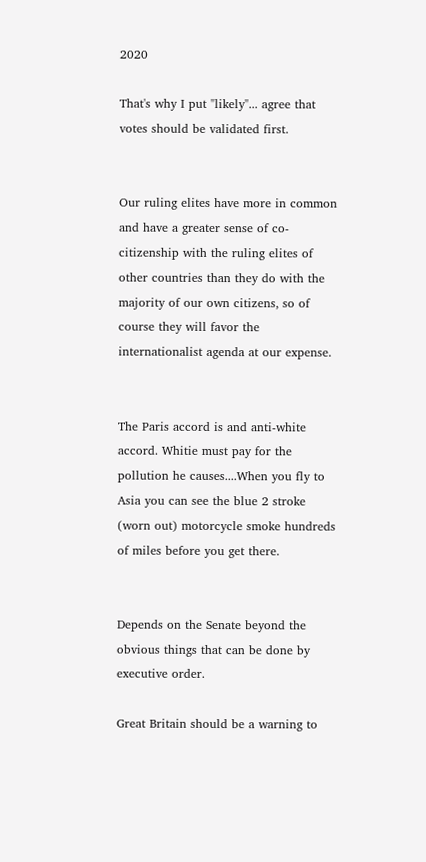2020

That's why I put "likely"... agree that votes should be validated first.


Our ruling elites have more in common and have a greater sense of co-citizenship with the ruling elites of other countries than they do with the majority of our own citizens, so of course they will favor the internationalist agenda at our expense.


The Paris accord is and anti-white accord. Whitie must pay for the pollution he causes....When you fly to Asia you can see the blue 2 stroke (worn out) motorcycle smoke hundreds of miles before you get there.


Depends on the Senate beyond the obvious things that can be done by executive order.

Great Britain should be a warning to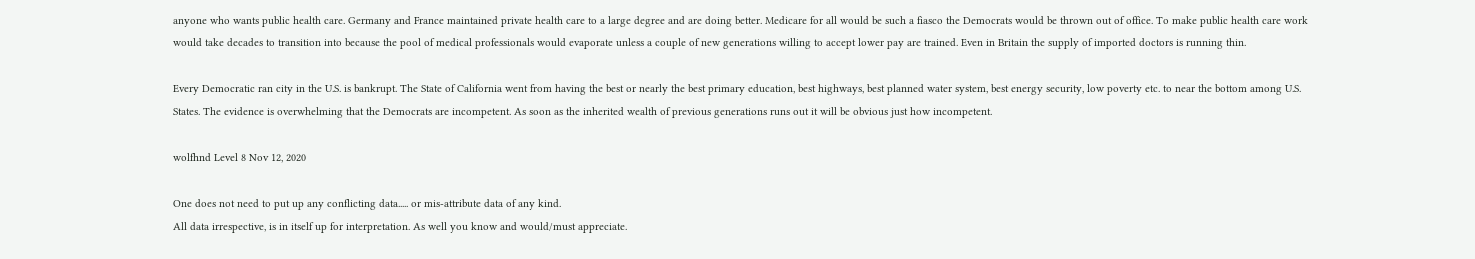anyone who wants public health care. Germany and France maintained private health care to a large degree and are doing better. Medicare for all would be such a fiasco the Democrats would be thrown out of office. To make public health care work would take decades to transition into because the pool of medical professionals would evaporate unless a couple of new generations willing to accept lower pay are trained. Even in Britain the supply of imported doctors is running thin.

Every Democratic ran city in the U.S. is bankrupt. The State of California went from having the best or nearly the best primary education, best highways, best planned water system, best energy security, low poverty etc. to near the bottom among U.S. States. The evidence is overwhelming that the Democrats are incompetent. As soon as the inherited wealth of previous generations runs out it will be obvious just how incompetent.

wolfhnd Level 8 Nov 12, 2020

One does not need to put up any conflicting data..... or mis-attribute data of any kind.
All data irrespective, is in itself up for interpretation. As well you know and would/must appreciate.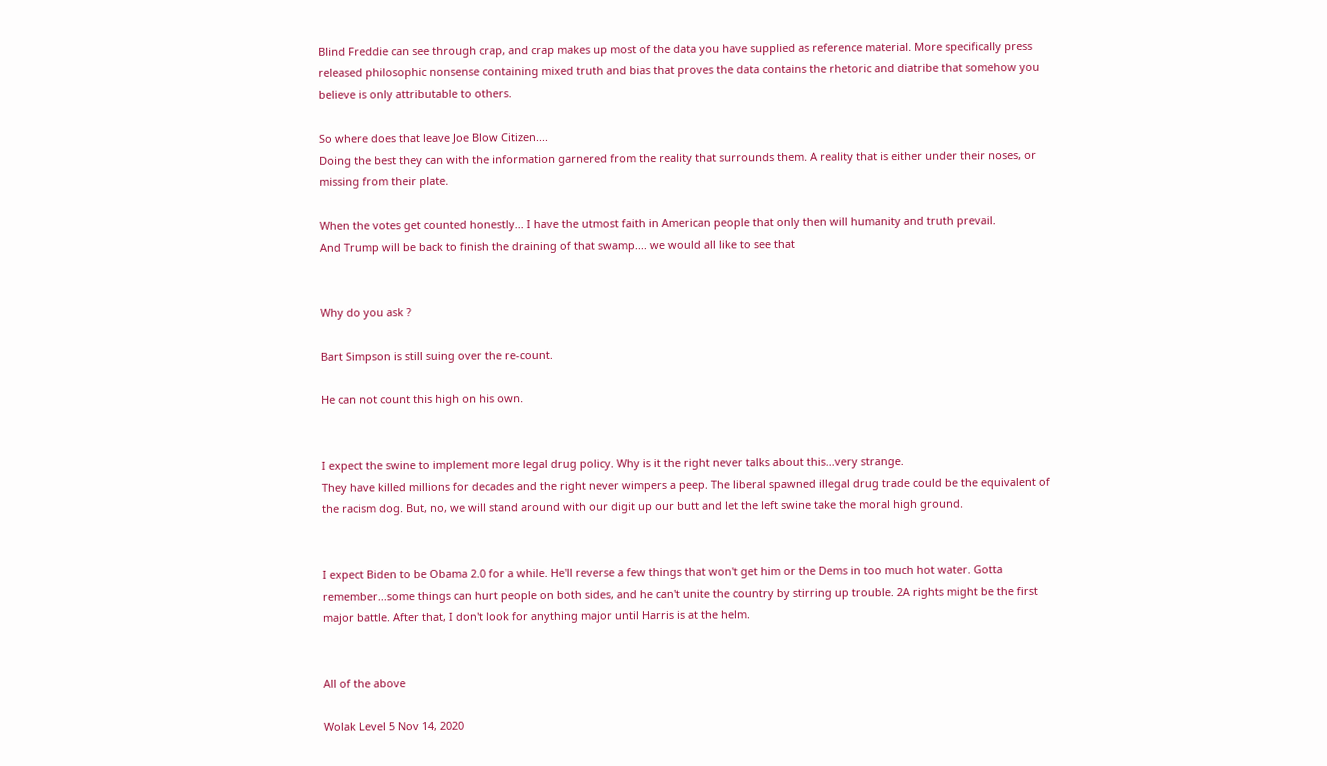Blind Freddie can see through crap, and crap makes up most of the data you have supplied as reference material. More specifically press released philosophic nonsense containing mixed truth and bias that proves the data contains the rhetoric and diatribe that somehow you believe is only attributable to others.

So where does that leave Joe Blow Citizen....
Doing the best they can with the information garnered from the reality that surrounds them. A reality that is either under their noses, or missing from their plate.

When the votes get counted honestly... I have the utmost faith in American people that only then will humanity and truth prevail.
And Trump will be back to finish the draining of that swamp.... we would all like to see that


Why do you ask ?

Bart Simpson is still suing over the re-count.

He can not count this high on his own.


I expect the swine to implement more legal drug policy. Why is it the right never talks about this...very strange.
They have killed millions for decades and the right never wimpers a peep. The liberal spawned illegal drug trade could be the equivalent of the racism dog. But, no, we will stand around with our digit up our butt and let the left swine take the moral high ground.


I expect Biden to be Obama 2.0 for a while. He'll reverse a few things that won't get him or the Dems in too much hot water. Gotta remember...some things can hurt people on both sides, and he can't unite the country by stirring up trouble. 2A rights might be the first major battle. After that, I don't look for anything major until Harris is at the helm.


All of the above

Wolak Level 5 Nov 14, 2020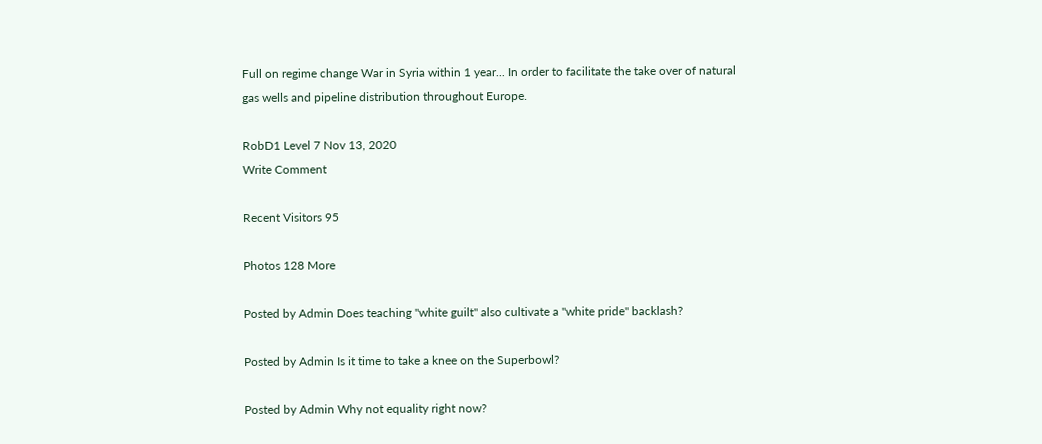Full on regime change War in Syria within 1 year... In order to facilitate the take over of natural gas wells and pipeline distribution throughout Europe.

RobD1 Level 7 Nov 13, 2020
Write Comment

Recent Visitors 95

Photos 128 More

Posted by Admin Does teaching "white guilt" also cultivate a "white pride" backlash?

Posted by Admin Is it time to take a knee on the Superbowl?

Posted by Admin Why not equality right now?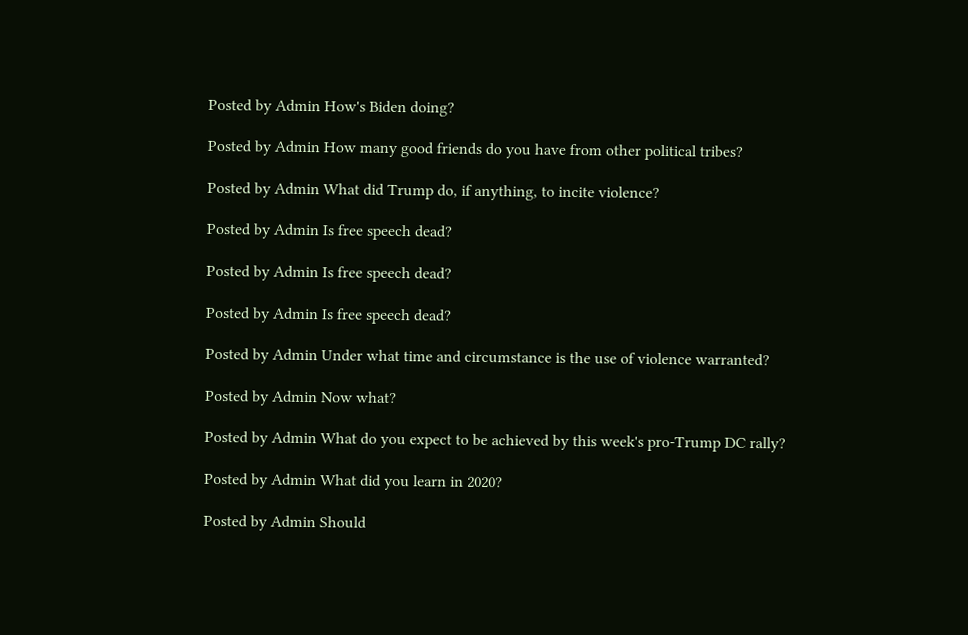Posted by Admin How's Biden doing?

Posted by Admin How many good friends do you have from other political tribes?

Posted by Admin What did Trump do, if anything, to incite violence?

Posted by Admin Is free speech dead?

Posted by Admin Is free speech dead?

Posted by Admin Is free speech dead?

Posted by Admin Under what time and circumstance is the use of violence warranted?

Posted by Admin Now what?

Posted by Admin What do you expect to be achieved by this week's pro-Trump DC rally?

Posted by Admin What did you learn in 2020?

Posted by Admin Should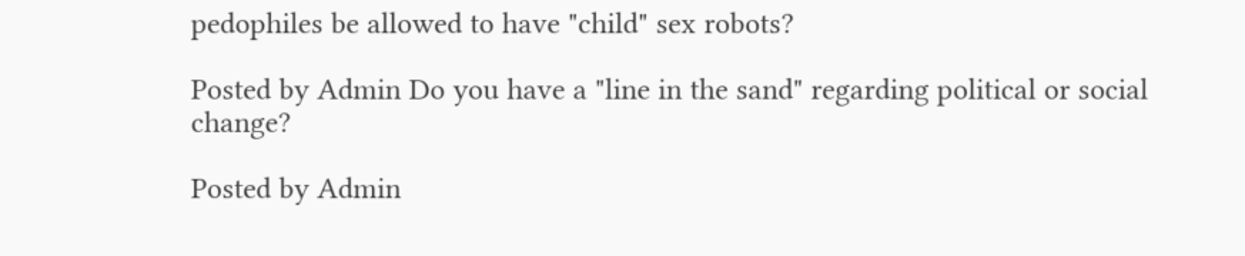pedophiles be allowed to have "child" sex robots?

Posted by Admin Do you have a "line in the sand" regarding political or social change?

Posted by Admin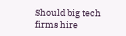Should big tech firms hire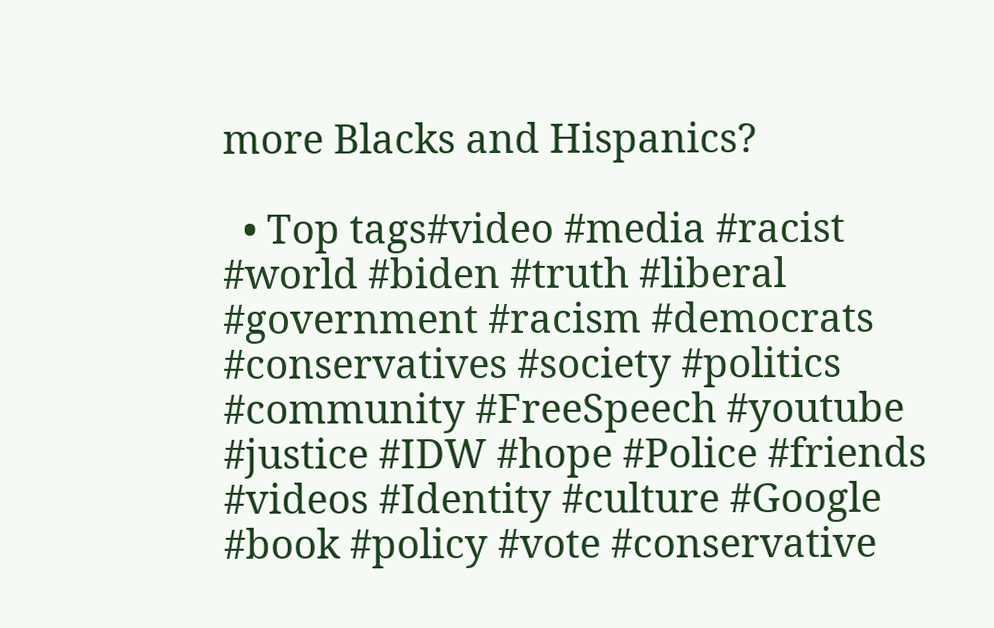more Blacks and Hispanics?

  • Top tags#video #media #racist #world #biden #truth #liberal #government #racism #democrats #conservatives #society #politics #community #FreeSpeech #youtube #justice #IDW #hope #Police #friends #videos #Identity #culture #Google #book #policy #vote #conservative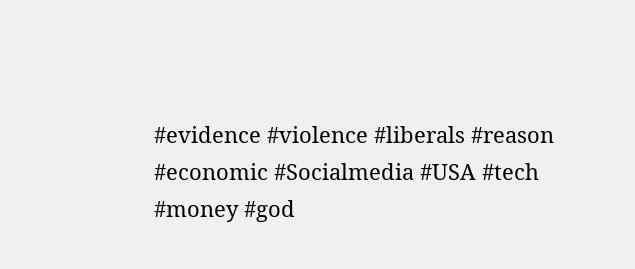#evidence #violence #liberals #reason #economic #Socialmedia #USA #tech #money #god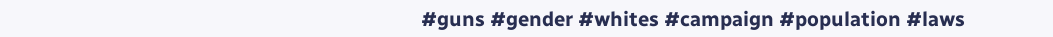#guns #gender #whites #campaign #population #laws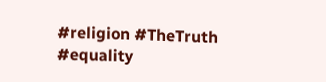#religion #TheTruth #equality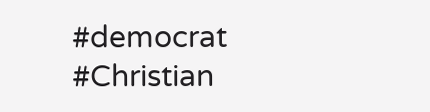#democrat #Christian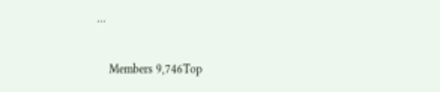...

    Members 9,746Top